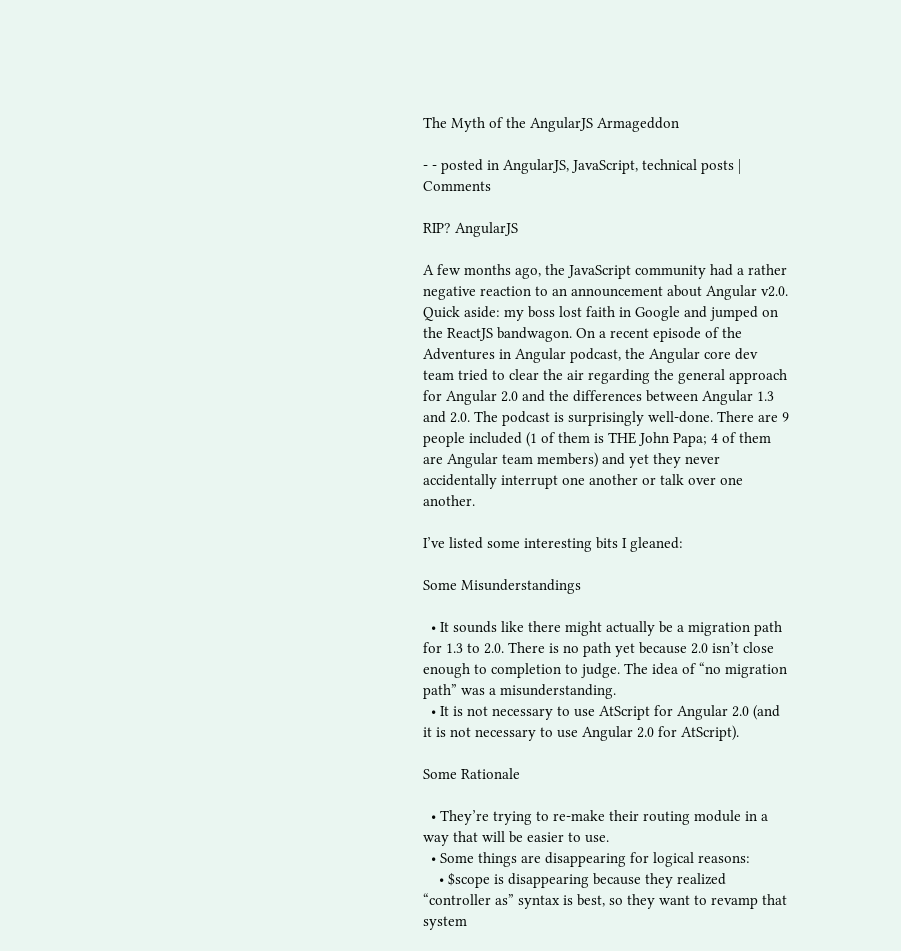The Myth of the AngularJS Armageddon

- - posted in AngularJS, JavaScript, technical posts | Comments

RIP? AngularJS

A few months ago, the JavaScript community had a rather negative reaction to an announcement about Angular v2.0. Quick aside: my boss lost faith in Google and jumped on the ReactJS bandwagon. On a recent episode of the Adventures in Angular podcast, the Angular core dev team tried to clear the air regarding the general approach for Angular 2.0 and the differences between Angular 1.3 and 2.0. The podcast is surprisingly well-done. There are 9 people included (1 of them is THE John Papa; 4 of them are Angular team members) and yet they never accidentally interrupt one another or talk over one another.

I’ve listed some interesting bits I gleaned:

Some Misunderstandings

  • It sounds like there might actually be a migration path for 1.3 to 2.0. There is no path yet because 2.0 isn’t close enough to completion to judge. The idea of “no migration path” was a misunderstanding.
  • It is not necessary to use AtScript for Angular 2.0 (and it is not necessary to use Angular 2.0 for AtScript).

Some Rationale

  • They’re trying to re-make their routing module in a way that will be easier to use.
  • Some things are disappearing for logical reasons:
    • $scope is disappearing because they realized “controller as” syntax is best, so they want to revamp that system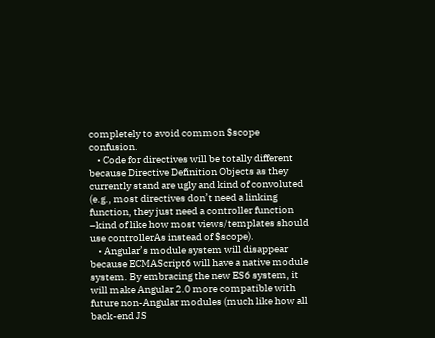completely to avoid common $scope confusion.
    • Code for directives will be totally different because Directive Definition Objects as they currently stand are ugly and kind of convoluted (e.g., most directives don’t need a linking function, they just need a controller function –kind of like how most views/templates should use controllerAs instead of $scope).
    • Angular’s module system will disappear because ECMAScript6 will have a native module system. By embracing the new ES6 system, it will make Angular 2.0 more compatible with future non-Angular modules (much like how all back-end JS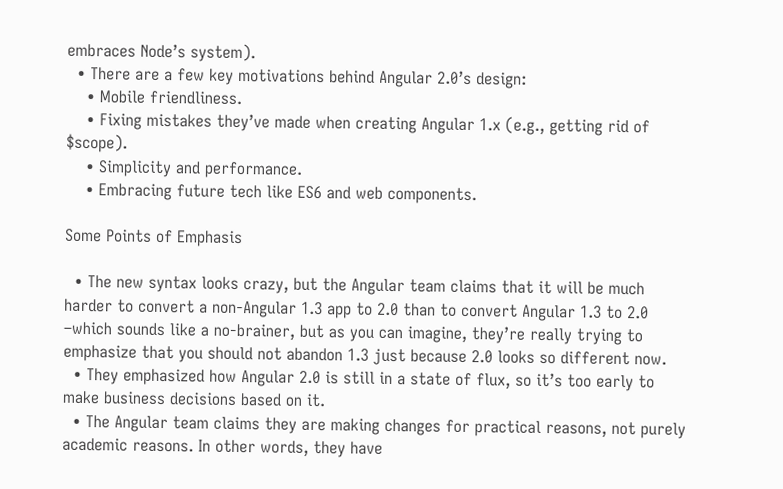embraces Node’s system).
  • There are a few key motivations behind Angular 2.0’s design:
    • Mobile friendliness.
    • Fixing mistakes they’ve made when creating Angular 1.x (e.g., getting rid of $scope).
    • Simplicity and performance.
    • Embracing future tech like ES6 and web components.

Some Points of Emphasis

  • The new syntax looks crazy, but the Angular team claims that it will be much harder to convert a non-Angular 1.3 app to 2.0 than to convert Angular 1.3 to 2.0 –which sounds like a no-brainer, but as you can imagine, they’re really trying to emphasize that you should not abandon 1.3 just because 2.0 looks so different now.
  • They emphasized how Angular 2.0 is still in a state of flux, so it’s too early to make business decisions based on it.
  • The Angular team claims they are making changes for practical reasons, not purely academic reasons. In other words, they have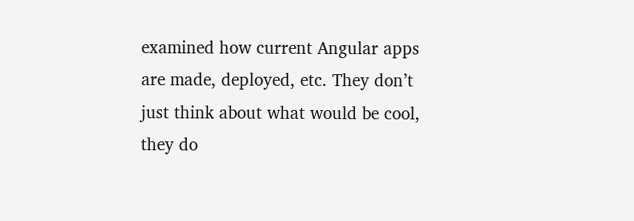examined how current Angular apps are made, deployed, etc. They don’t just think about what would be cool, they do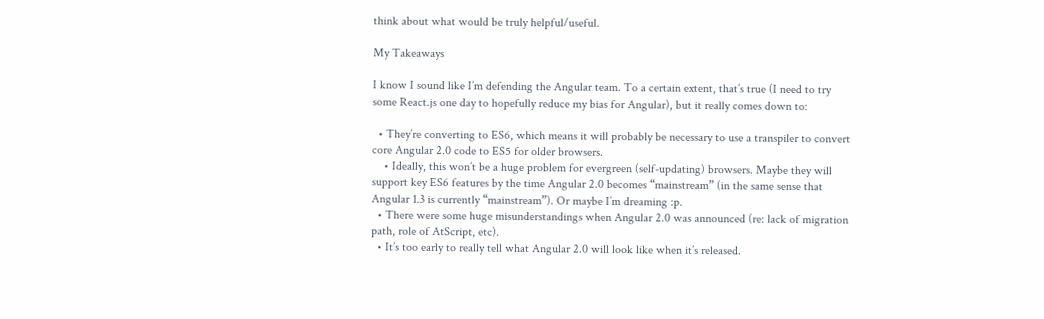think about what would be truly helpful/useful.

My Takeaways

I know I sound like I’m defending the Angular team. To a certain extent, that’s true (I need to try some React.js one day to hopefully reduce my bias for Angular), but it really comes down to:

  • They’re converting to ES6, which means it will probably be necessary to use a transpiler to convert core Angular 2.0 code to ES5 for older browsers.
    • Ideally, this won’t be a huge problem for evergreen (self-updating) browsers. Maybe they will support key ES6 features by the time Angular 2.0 becomes “mainstream” (in the same sense that Angular 1.3 is currently “mainstream”). Or maybe I’m dreaming :p.
  • There were some huge misunderstandings when Angular 2.0 was announced (re: lack of migration path, role of AtScript, etc).
  • It’s too early to really tell what Angular 2.0 will look like when it’s released.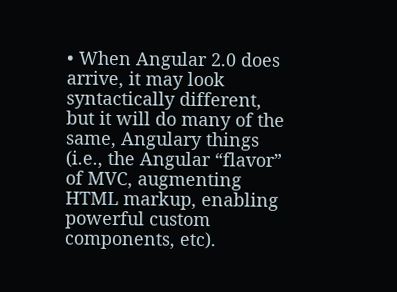• When Angular 2.0 does arrive, it may look syntactically different, but it will do many of the same, Angulary things (i.e., the Angular “flavor” of MVC, augmenting HTML markup, enabling powerful custom components, etc).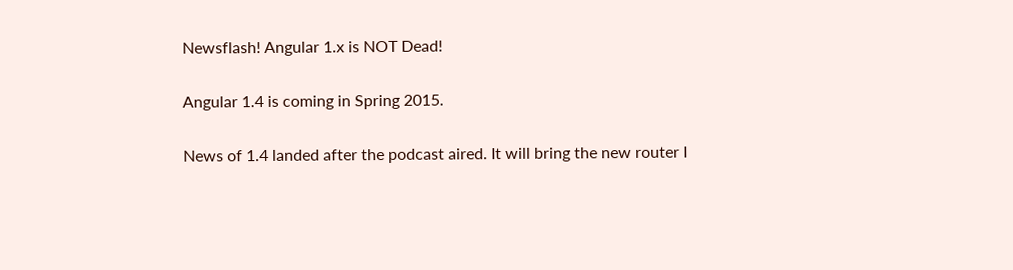Newsflash! Angular 1.x is NOT Dead!

Angular 1.4 is coming in Spring 2015.

News of 1.4 landed after the podcast aired. It will bring the new router I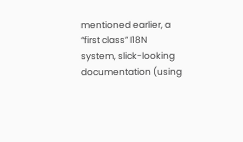mentioned earlier, a “first class” I18N system, slick-looking documentation (using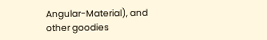Angular-Material), and other goodies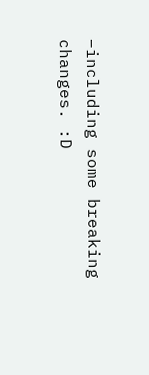–including some breaking changes. :D